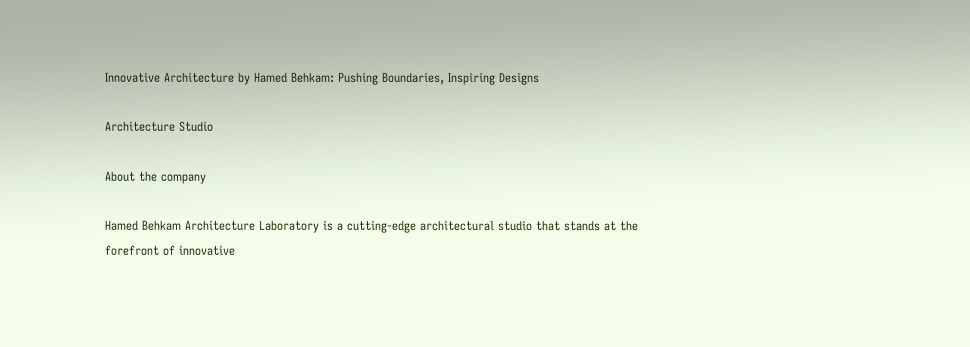Innovative Architecture by Hamed Behkam: Pushing Boundaries, Inspiring Designs

Architecture Studio

About the company

Hamed Behkam Architecture Laboratory is a cutting-edge architectural studio that stands at the forefront of innovative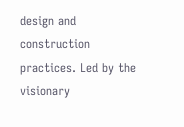design and construction practices. Led by the visionary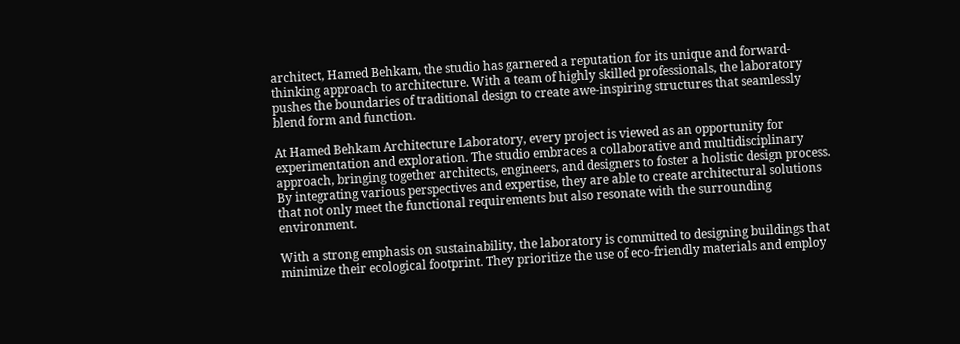architect, Hamed Behkam, the studio has garnered a reputation for its unique and forward-thinking approach to architecture. With a team of highly skilled professionals, the laboratory pushes the boundaries of traditional design to create awe-inspiring structures that seamlessly blend form and function.

At Hamed Behkam Architecture Laboratory, every project is viewed as an opportunity for experimentation and exploration. The studio embraces a collaborative and multidisciplinary approach, bringing together architects, engineers, and designers to foster a holistic design process. By integrating various perspectives and expertise, they are able to create architectural solutions that not only meet the functional requirements but also resonate with the surrounding environment.

With a strong emphasis on sustainability, the laboratory is committed to designing buildings that minimize their ecological footprint. They prioritize the use of eco-friendly materials and employ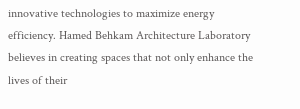innovative technologies to maximize energy efficiency. Hamed Behkam Architecture Laboratory believes in creating spaces that not only enhance the lives of their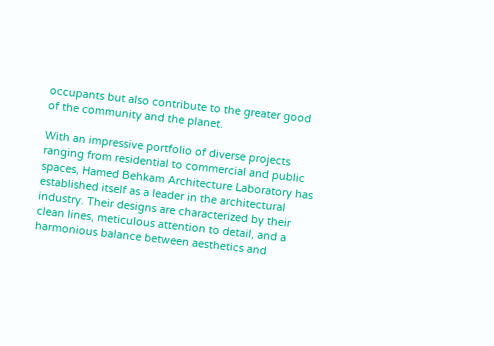occupants but also contribute to the greater good of the community and the planet.

With an impressive portfolio of diverse projects ranging from residential to commercial and public spaces, Hamed Behkam Architecture Laboratory has established itself as a leader in the architectural industry. Their designs are characterized by their clean lines, meticulous attention to detail, and a harmonious balance between aesthetics and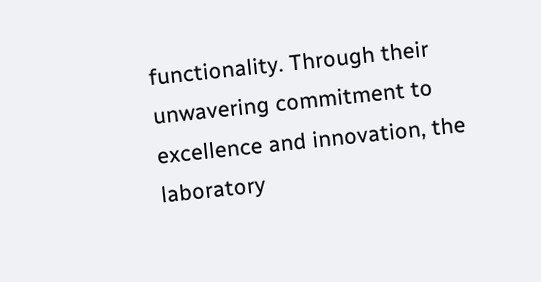functionality. Through their unwavering commitment to excellence and innovation, the laboratory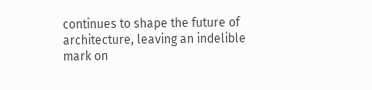continues to shape the future of architecture, leaving an indelible mark on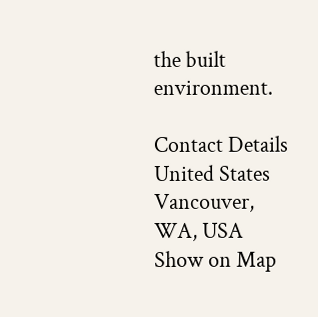the built environment.

Contact Details
United States
Vancouver, WA, USA
Show on Map